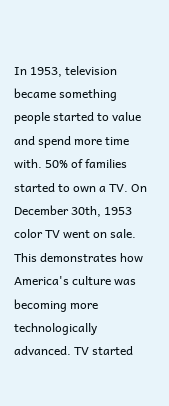In 1953, television became something people started to value and spend more time with. 50% of families started to own a TV. On December 30th, 1953 color TV went on sale. This demonstrates how America's culture was becoming more technologically advanced. TV started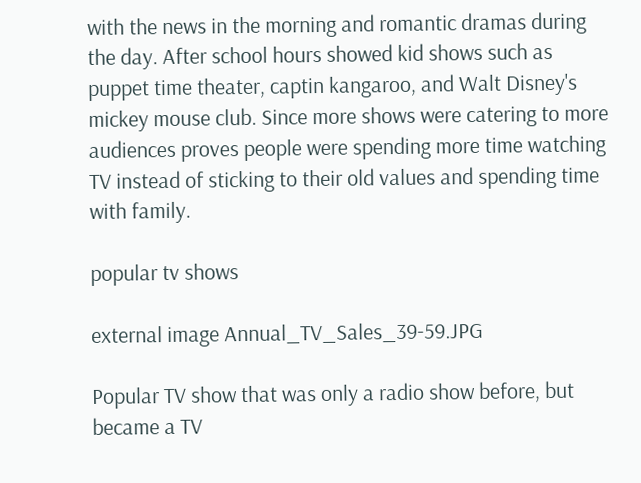with the news in the morning and romantic dramas during the day. After school hours showed kid shows such as puppet time theater, captin kangaroo, and Walt Disney's mickey mouse club. Since more shows were catering to more audiences proves people were spending more time watching TV instead of sticking to their old values and spending time with family.

popular tv shows

external image Annual_TV_Sales_39-59.JPG

Popular TV show that was only a radio show before, but became a TV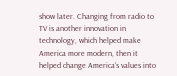show later. Changing from radio to TV is another innovation in technology, which helped make America more modern, then it helped change America's values into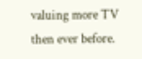valuing more TV then ever before.